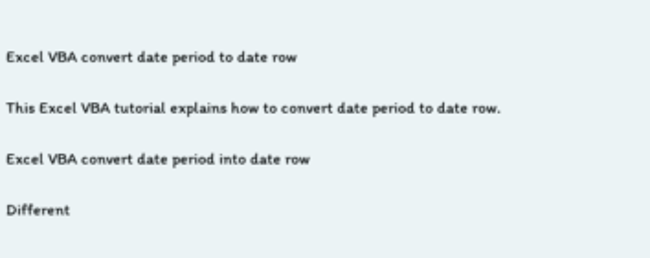Excel VBA convert date period to date row

This Excel VBA tutorial explains how to convert date period to date row.

Excel VBA convert date period into date row

Different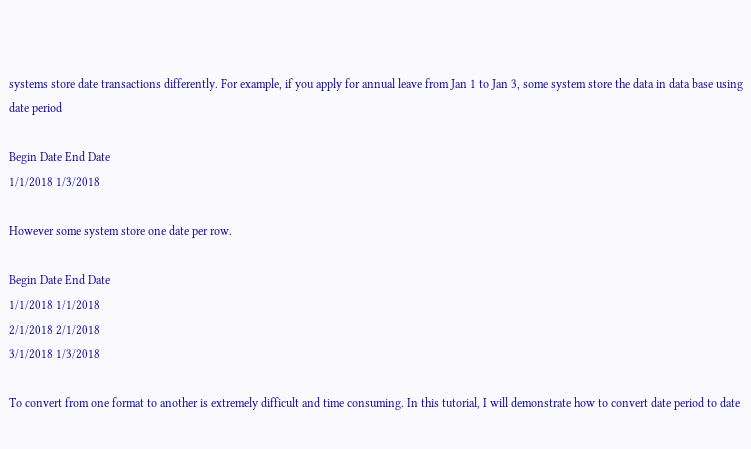systems store date transactions differently. For example, if you apply for annual leave from Jan 1 to Jan 3, some system store the data in data base using date period

Begin Date End Date
1/1/2018 1/3/2018

However some system store one date per row.

Begin Date End Date
1/1/2018 1/1/2018
2/1/2018 2/1/2018
3/1/2018 1/3/2018

To convert from one format to another is extremely difficult and time consuming. In this tutorial, I will demonstrate how to convert date period to date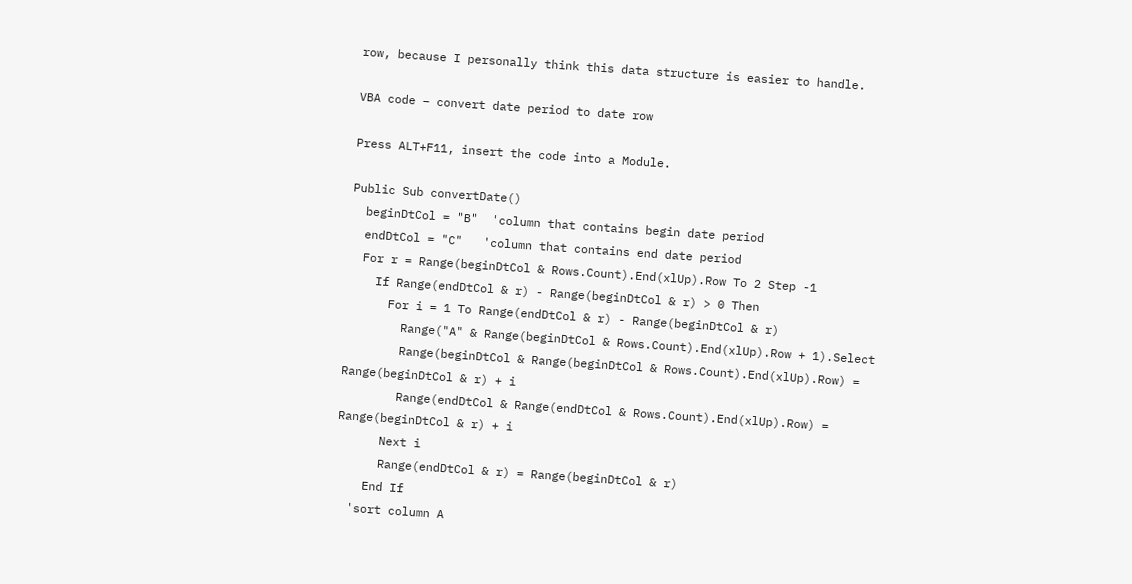row, because I personally think this data structure is easier to handle.

VBA code – convert date period to date row

Press ALT+F11, insert the code into a Module.

Public Sub convertDate()
  beginDtCol = "B"  'column that contains begin date period
  endDtCol = "C"   'column that contains end date period
  For r = Range(beginDtCol & Rows.Count).End(xlUp).Row To 2 Step -1
    If Range(endDtCol & r) - Range(beginDtCol & r) > 0 Then
      For i = 1 To Range(endDtCol & r) - Range(beginDtCol & r)
        Range("A" & Range(beginDtCol & Rows.Count).End(xlUp).Row + 1).Select
        Range(beginDtCol & Range(beginDtCol & Rows.Count).End(xlUp).Row) = Range(beginDtCol & r) + i
        Range(endDtCol & Range(endDtCol & Rows.Count).End(xlUp).Row) = Range(beginDtCol & r) + i
      Next i
      Range(endDtCol & r) = Range(beginDtCol & r)
    End If
  'sort column A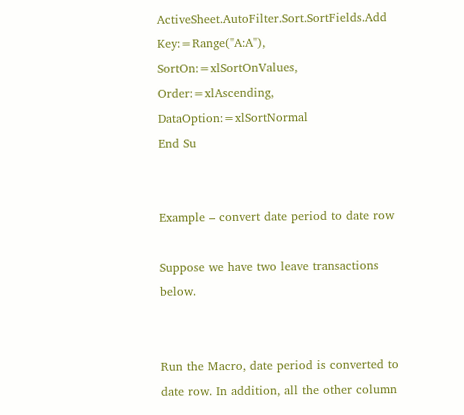ActiveSheet.AutoFilter.Sort.SortFields.Add Key:=Range("A:A"), SortOn:=xlSortOnValues, Order:=xlAscending, DataOption:=xlSortNormal
End Su


Example – convert date period to date row

Suppose we have two leave transactions below.


Run the Macro, date period is converted to date row. In addition, all the other column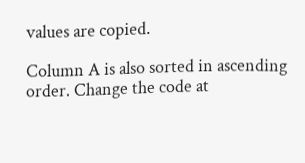values are copied.

Column A is also sorted in ascending order. Change the code at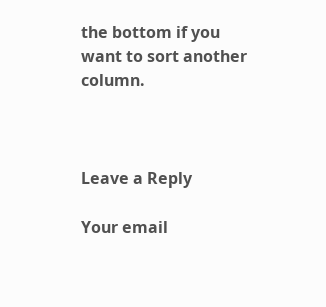the bottom if you want to sort another column.



Leave a Reply

Your email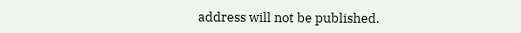address will not be published.